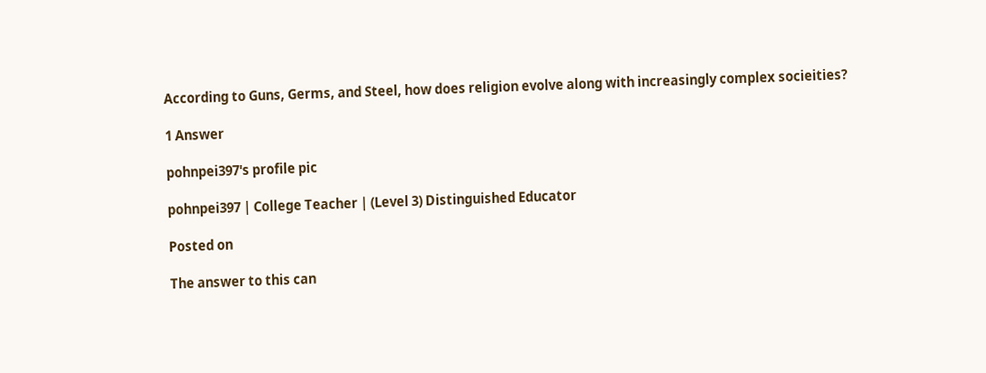According to Guns, Germs, and Steel, how does religion evolve along with increasingly complex socieities?

1 Answer

pohnpei397's profile pic

pohnpei397 | College Teacher | (Level 3) Distinguished Educator

Posted on

The answer to this can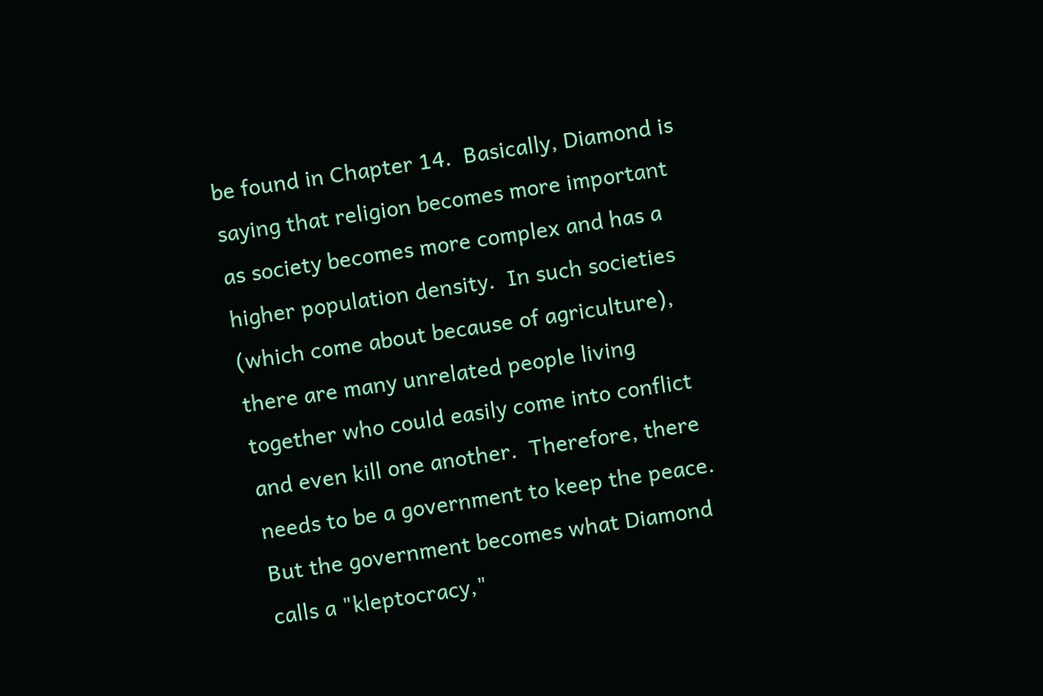be found in Chapter 14.  Basically, Diamond is saying that religion becomes more important as society becomes more complex and has a higher population density.  In such societies (which come about because of agriculture), there are many unrelated people living together who could easily come into conflict and even kill one another.  Therefore, there needs to be a government to keep the peace.  But the government becomes what Diamond calls a "kleptocracy,"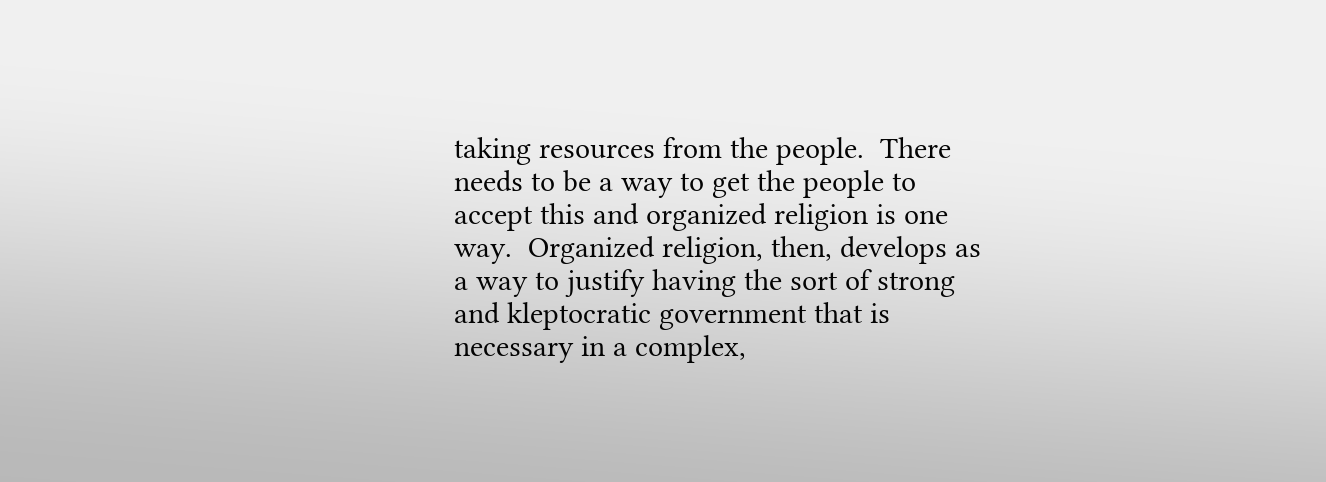taking resources from the people.  There needs to be a way to get the people to accept this and organized religion is one way.  Organized religion, then, develops as a way to justify having the sort of strong and kleptocratic government that is necessary in a complex,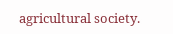agricultural society.